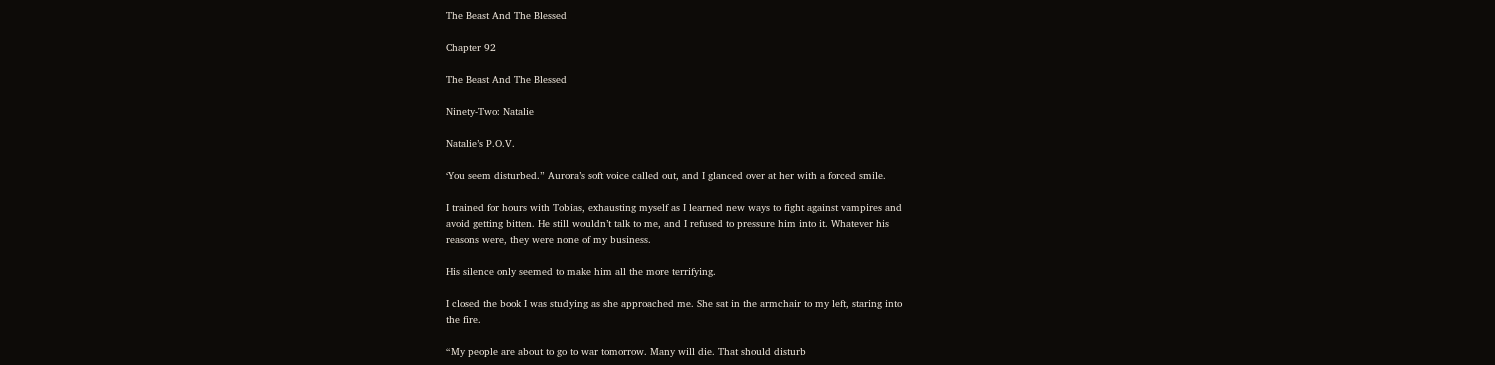The Beast And The Blessed

Chapter 92

The Beast And The Blessed

Ninety-Two: Natalie

Natalie’s P.O.V.

‘You seem disturbed.” Aurora’s soft voice called out, and I glanced over at her with a forced smile.

I trained for hours with Tobias, exhausting myself as I learned new ways to fight against vampires and
avoid getting bitten. He still wouldn’t talk to me, and I refused to pressure him into it. Whatever his
reasons were, they were none of my business.

His silence only seemed to make him all the more terrifying.

I closed the book I was studying as she approached me. She sat in the armchair to my left, staring into
the fire.

“My people are about to go to war tomorrow. Many will die. That should disturb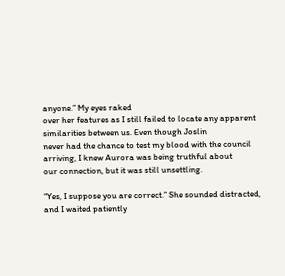anyone.” My eyes raked
over her features as I still failed to locate any apparent similarities between us. Even though Joslin
never had the chance to test my blood with the council arriving, I knew Aurora was being truthful about
our connection, but it was still unsettling.

“Yes, I suppose you are correct.” She sounded distracted, and I waited patiently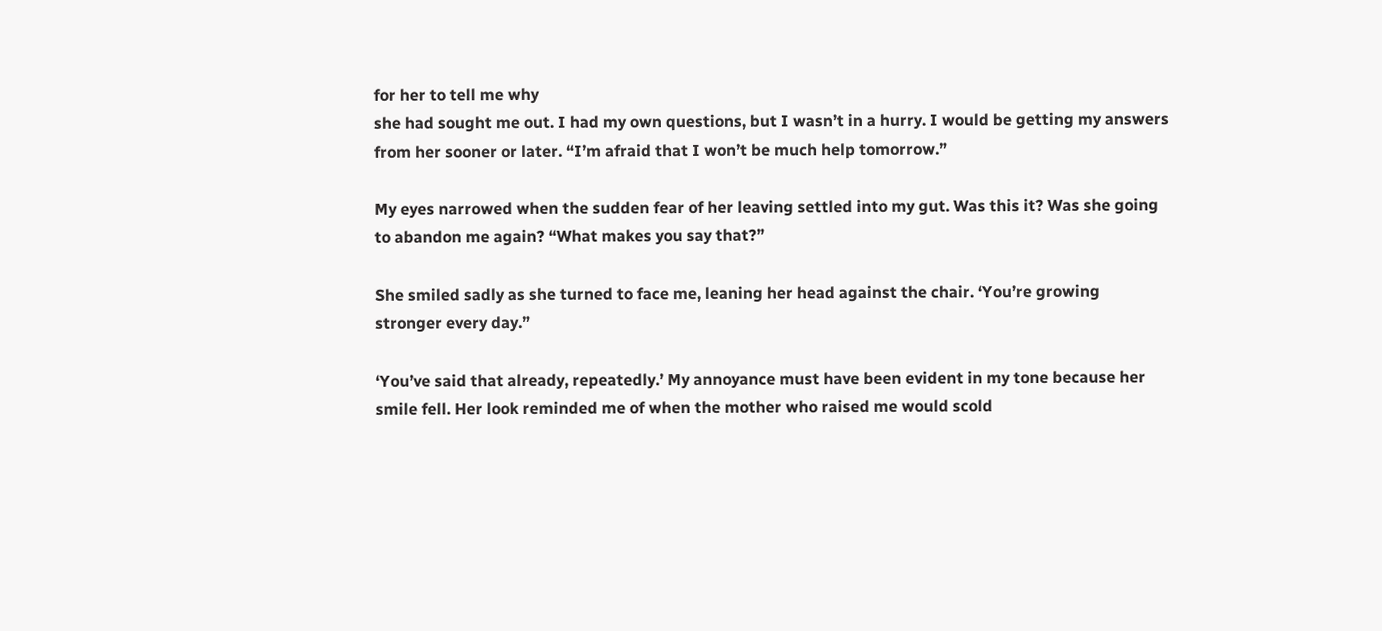for her to tell me why
she had sought me out. I had my own questions, but I wasn’t in a hurry. I would be getting my answers
from her sooner or later. “I’m afraid that I won’t be much help tomorrow.”

My eyes narrowed when the sudden fear of her leaving settled into my gut. Was this it? Was she going
to abandon me again? “What makes you say that?”

She smiled sadly as she turned to face me, leaning her head against the chair. ‘You’re growing
stronger every day.”

‘You’ve said that already, repeatedly.’ My annoyance must have been evident in my tone because her
smile fell. Her look reminded me of when the mother who raised me would scold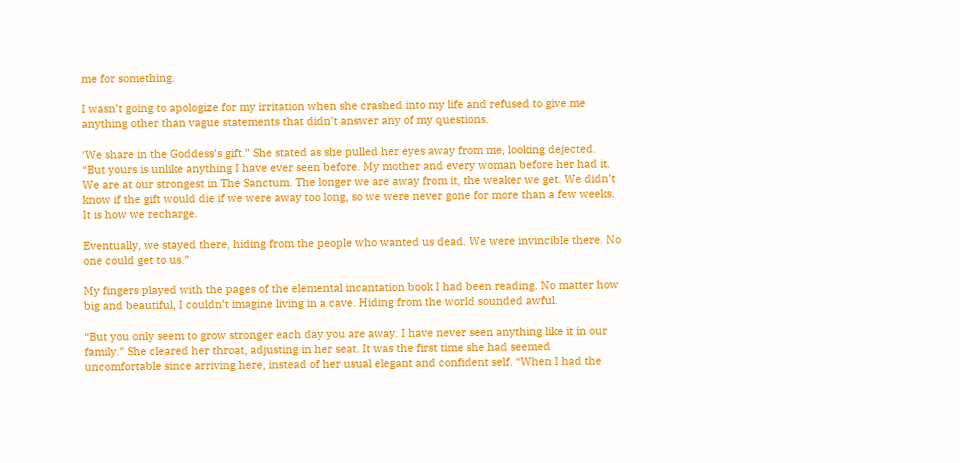me for something.

I wasn’t going to apologize for my irritation when she crashed into my life and refused to give me
anything other than vague statements that didn’t answer any of my questions.

‘We share in the Goddess’s gift.” She stated as she pulled her eyes away from me, looking dejected.
“But yours is unlike anything I have ever seen before. My mother and every woman before her had it.
We are at our strongest in The Sanctum. The longer we are away from it, the weaker we get. We didn’t
know if the gift would die if we were away too long, so we were never gone for more than a few weeks.
It is how we recharge.

Eventually, we stayed there, hiding from the people who wanted us dead. We were invincible there. No
one could get to us.”

My fingers played with the pages of the elemental incantation book I had been reading. No matter how
big and beautiful, I couldn’t imagine living in a cave. Hiding from the world sounded awful.

“But you only seem to grow stronger each day you are away. I have never seen anything like it in our
family.” She cleared her throat, adjusting in her seat. It was the first time she had seemed
uncomfortable since arriving here, instead of her usual elegant and confident self. “When I had the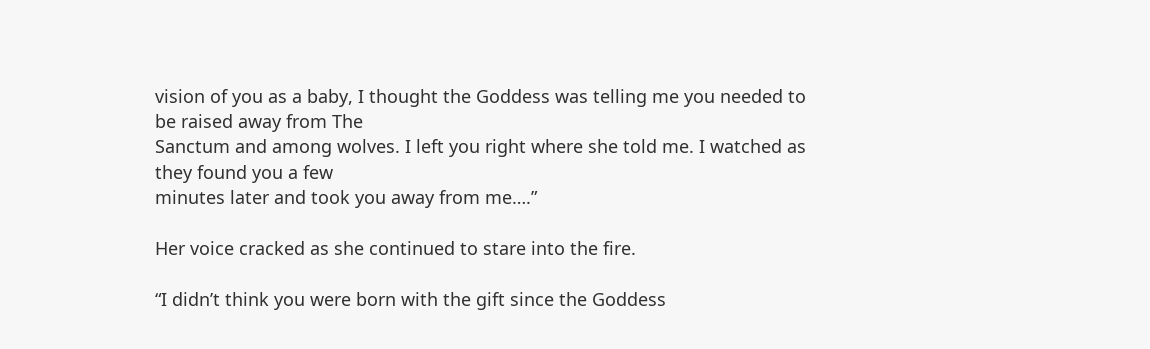vision of you as a baby, I thought the Goddess was telling me you needed to be raised away from The
Sanctum and among wolves. I left you right where she told me. I watched as they found you a few
minutes later and took you away from me….”

Her voice cracked as she continued to stare into the fire.

“I didn’t think you were born with the gift since the Goddess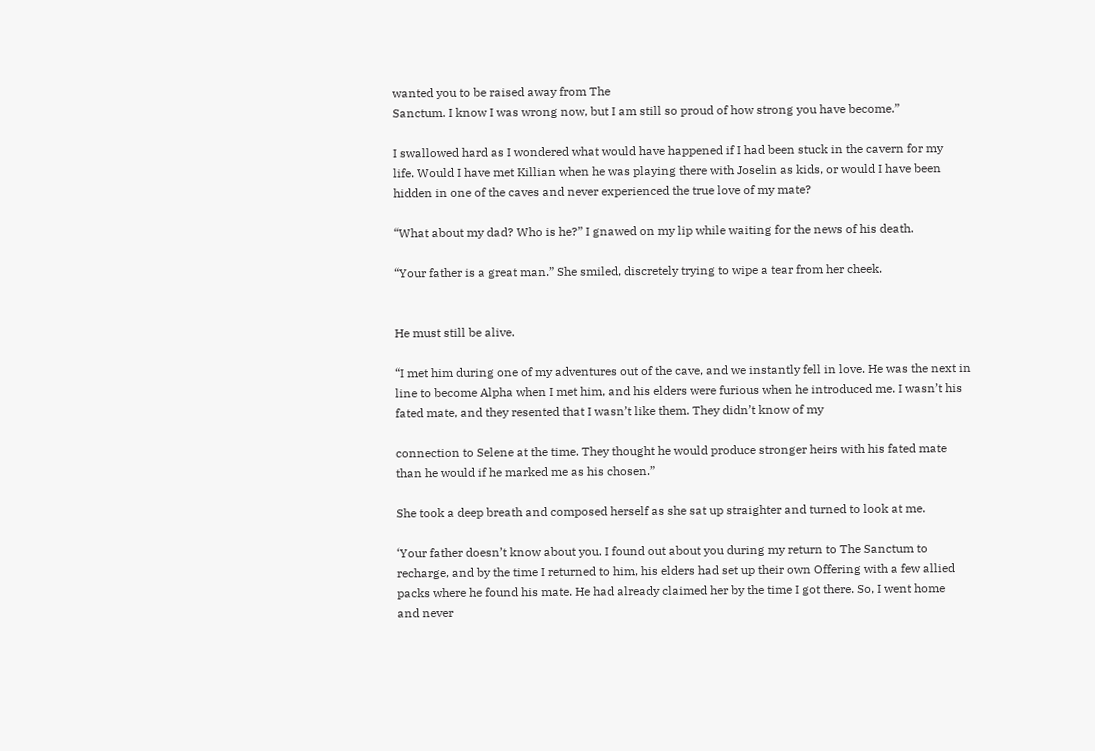wanted you to be raised away from The
Sanctum. I know I was wrong now, but I am still so proud of how strong you have become.”

I swallowed hard as I wondered what would have happened if I had been stuck in the cavern for my
life. Would I have met Killian when he was playing there with Joselin as kids, or would I have been
hidden in one of the caves and never experienced the true love of my mate?

“What about my dad? Who is he?” I gnawed on my lip while waiting for the news of his death.

“Your father is a great man.” She smiled, discretely trying to wipe a tear from her cheek.


He must still be alive.

“I met him during one of my adventures out of the cave, and we instantly fell in love. He was the next in
line to become Alpha when I met him, and his elders were furious when he introduced me. I wasn’t his
fated mate, and they resented that I wasn’t like them. They didn’t know of my

connection to Selene at the time. They thought he would produce stronger heirs with his fated mate
than he would if he marked me as his chosen.”

She took a deep breath and composed herself as she sat up straighter and turned to look at me.

‘Your father doesn’t know about you. I found out about you during my return to The Sanctum to
recharge, and by the time I returned to him, his elders had set up their own Offering with a few allied
packs where he found his mate. He had already claimed her by the time I got there. So, I went home
and never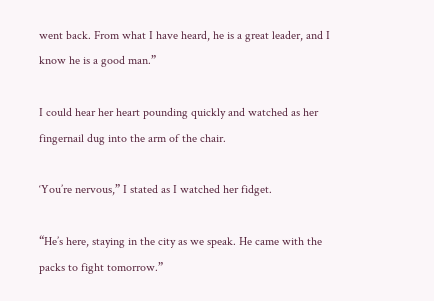went back. From what I have heard, he is a great leader, and I know he is a good man.”

I could hear her heart pounding quickly and watched as her fingernail dug into the arm of the chair.

‘You’re nervous,” I stated as I watched her fidget.

“He’s here, staying in the city as we speak. He came with the packs to fight tomorrow.”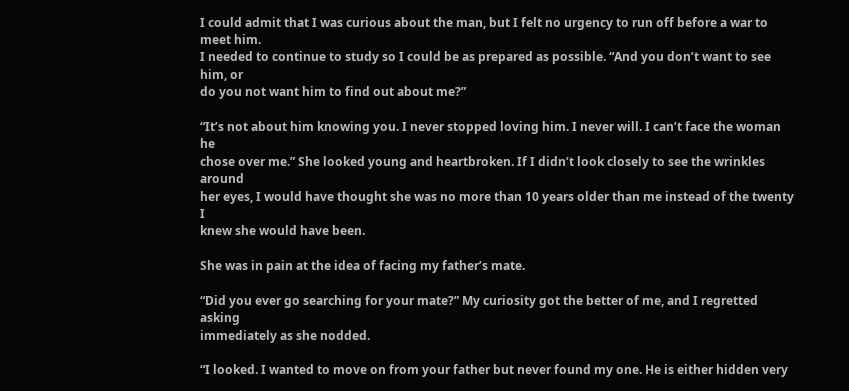I could admit that I was curious about the man, but I felt no urgency to run off before a war to meet him.
I needed to continue to study so I could be as prepared as possible. “And you don’t want to see him, or
do you not want him to find out about me?”

“It’s not about him knowing you. I never stopped loving him. I never will. I can’t face the woman he
chose over me.” She looked young and heartbroken. If I didn’t look closely to see the wrinkles around
her eyes, I would have thought she was no more than 10 years older than me instead of the twenty I
knew she would have been.

She was in pain at the idea of facing my father’s mate.

“Did you ever go searching for your mate?” My curiosity got the better of me, and I regretted asking
immediately as she nodded.

“I looked. I wanted to move on from your father but never found my one. He is either hidden very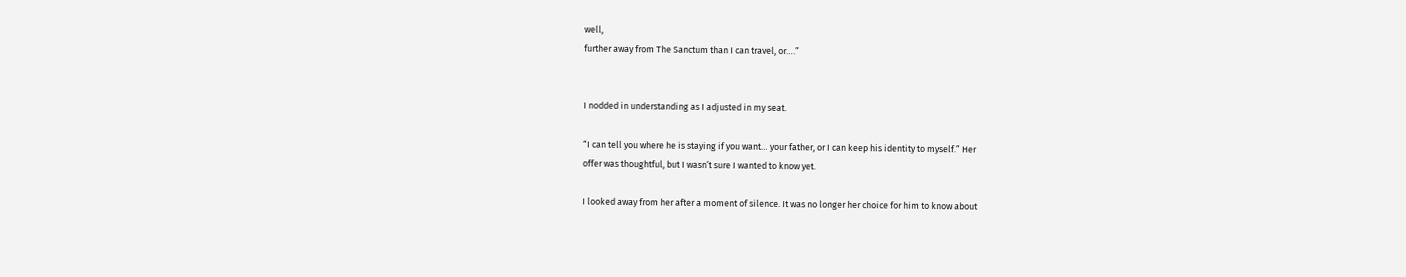well,
further away from The Sanctum than I can travel, or….”


I nodded in understanding as I adjusted in my seat.

“I can tell you where he is staying if you want… your father, or I can keep his identity to myself.” Her
offer was thoughtful, but I wasn’t sure I wanted to know yet.

I looked away from her after a moment of silence. It was no longer her choice for him to know about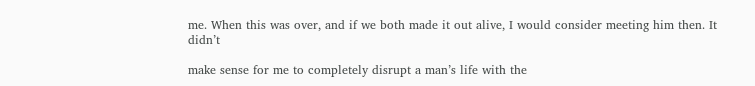me. When this was over, and if we both made it out alive, I would consider meeting him then. It didn’t

make sense for me to completely disrupt a man’s life with the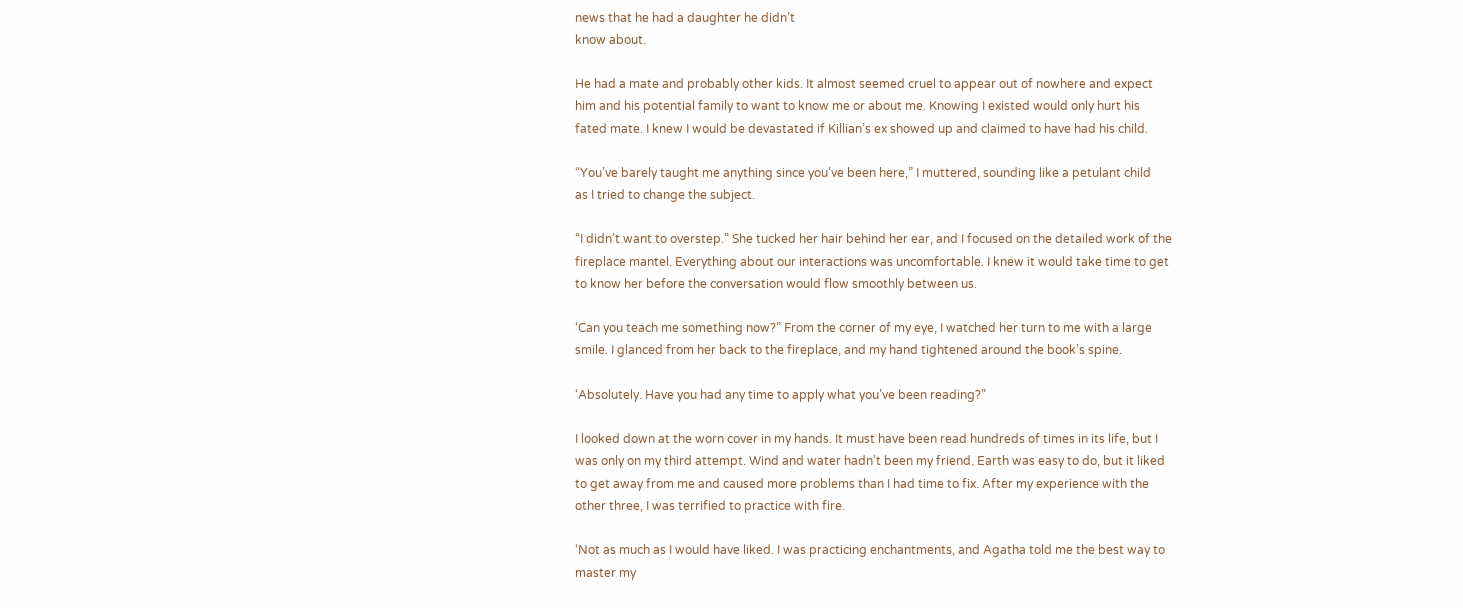news that he had a daughter he didn’t
know about.

He had a mate and probably other kids. It almost seemed cruel to appear out of nowhere and expect
him and his potential family to want to know me or about me. Knowing I existed would only hurt his
fated mate. I knew I would be devastated if Killian’s ex showed up and claimed to have had his child.

“You’ve barely taught me anything since you’ve been here,” I muttered, sounding like a petulant child
as I tried to change the subject.

“I didn’t want to overstep.” She tucked her hair behind her ear, and I focused on the detailed work of the
fireplace mantel. Everything about our interactions was uncomfortable. I knew it would take time to get
to know her before the conversation would flow smoothly between us.

‘Can you teach me something now?” From the corner of my eye, I watched her turn to me with a large
smile. I glanced from her back to the fireplace, and my hand tightened around the book’s spine.

‘Absolutely. Have you had any time to apply what you’ve been reading?”

I looked down at the worn cover in my hands. It must have been read hundreds of times in its life, but I
was only on my third attempt. Wind and water hadn’t been my friend. Earth was easy to do, but it liked
to get away from me and caused more problems than I had time to fix. After my experience with the
other three, I was terrified to practice with fire.

‘Not as much as I would have liked. I was practicing enchantments, and Agatha told me the best way to
master my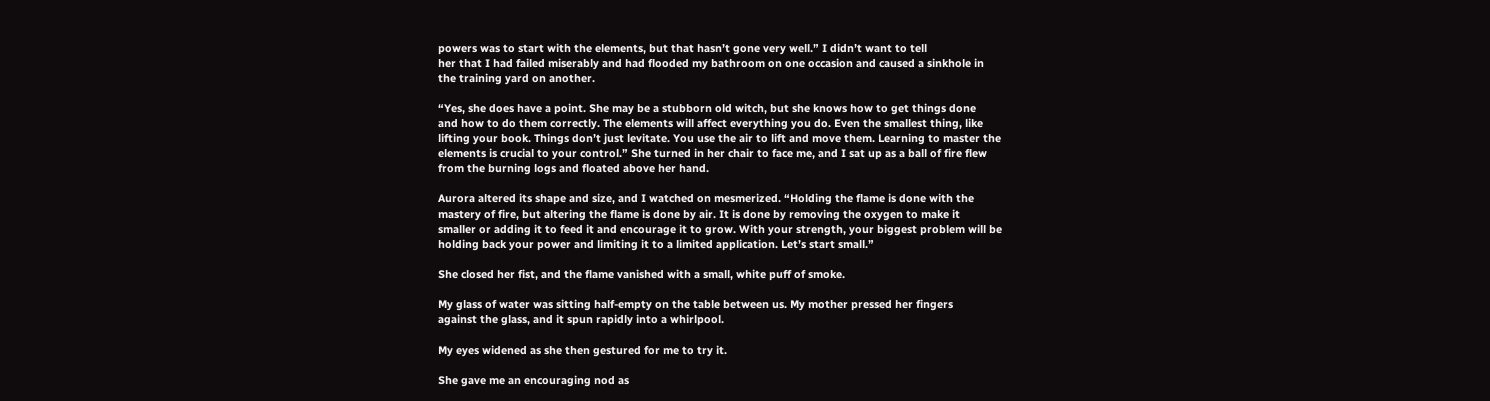powers was to start with the elements, but that hasn’t gone very well.” I didn’t want to tell
her that I had failed miserably and had flooded my bathroom on one occasion and caused a sinkhole in
the training yard on another.

“Yes, she does have a point. She may be a stubborn old witch, but she knows how to get things done
and how to do them correctly. The elements will affect everything you do. Even the smallest thing, like
lifting your book. Things don’t just levitate. You use the air to lift and move them. Learning to master the
elements is crucial to your control.” She turned in her chair to face me, and I sat up as a ball of fire flew
from the burning logs and floated above her hand.

Aurora altered its shape and size, and I watched on mesmerized. “Holding the flame is done with the
mastery of fire, but altering the flame is done by air. It is done by removing the oxygen to make it
smaller or adding it to feed it and encourage it to grow. With your strength, your biggest problem will be
holding back your power and limiting it to a limited application. Let’s start small.”

She closed her fist, and the flame vanished with a small, white puff of smoke.

My glass of water was sitting half-empty on the table between us. My mother pressed her fingers
against the glass, and it spun rapidly into a whirlpool.

My eyes widened as she then gestured for me to try it.

She gave me an encouraging nod as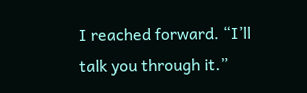I reached forward. “I’ll talk you through it.”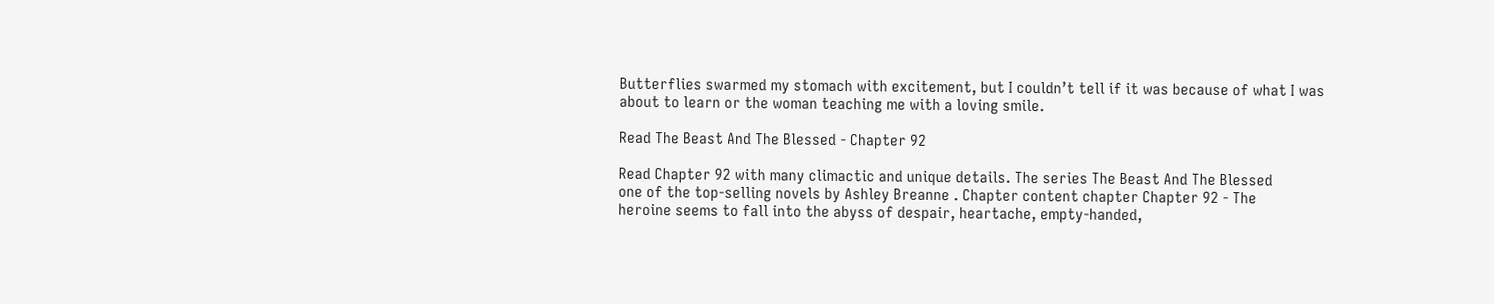Butterflies swarmed my stomach with excitement, but I couldn’t tell if it was because of what I was
about to learn or the woman teaching me with a loving smile.

Read The Beast And The Blessed - Chapter 92

Read Chapter 92 with many climactic and unique details. The series The Beast And The Blessed
one of the top-selling novels by Ashley Breanne . Chapter content chapter Chapter 92 - The
heroine seems to fall into the abyss of despair, heartache, empty-handed,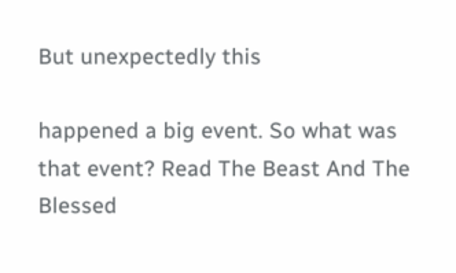But unexpectedly this

happened a big event. So what was that event? Read The Beast And The Blessed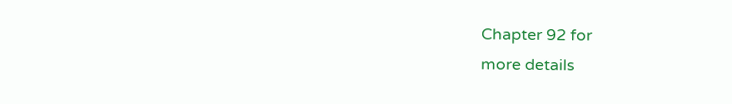Chapter 92 for
more details